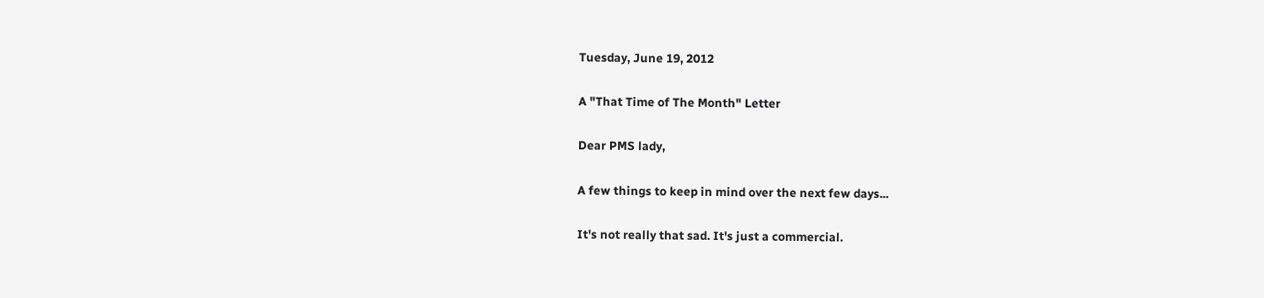Tuesday, June 19, 2012

A "That Time of The Month" Letter

Dear PMS lady,

A few things to keep in mind over the next few days...

It's not really that sad. It's just a commercial.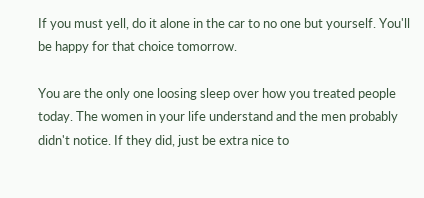If you must yell, do it alone in the car to no one but yourself. You'll be happy for that choice tomorrow.

You are the only one loosing sleep over how you treated people today. The women in your life understand and the men probably didn't notice. If they did, just be extra nice to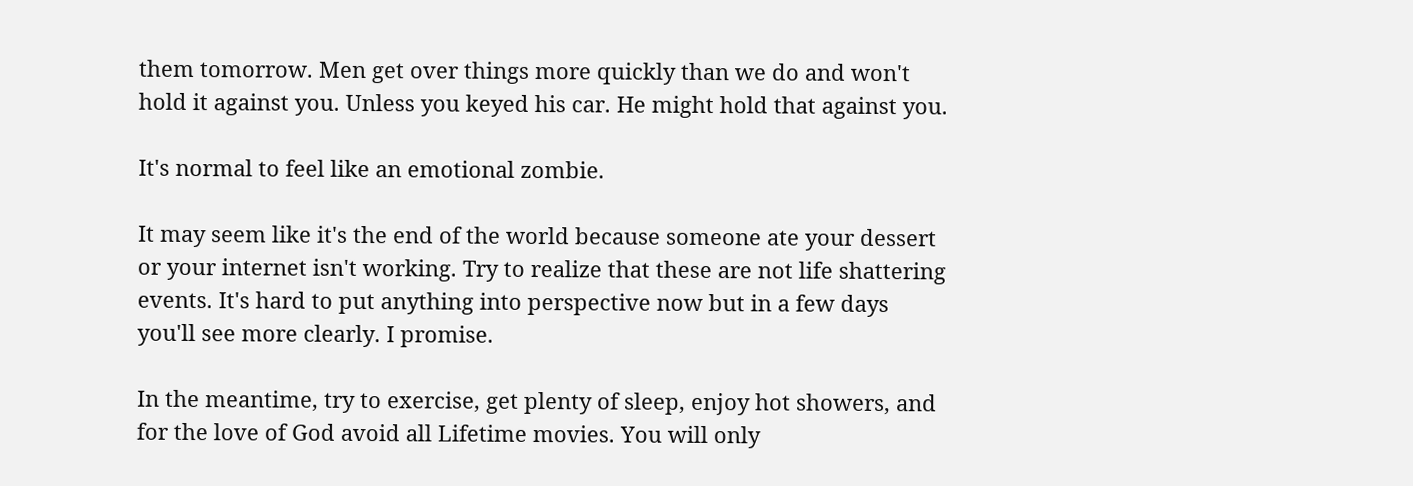them tomorrow. Men get over things more quickly than we do and won't hold it against you. Unless you keyed his car. He might hold that against you.

It's normal to feel like an emotional zombie.

It may seem like it's the end of the world because someone ate your dessert or your internet isn't working. Try to realize that these are not life shattering events. It's hard to put anything into perspective now but in a few days you'll see more clearly. I promise.

In the meantime, try to exercise, get plenty of sleep, enjoy hot showers, and for the love of God avoid all Lifetime movies. You will only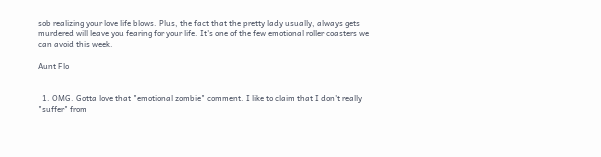sob realizing your love life blows. Plus, the fact that the pretty lady usually, always gets murdered will leave you fearing for your life. It's one of the few emotional roller coasters we can avoid this week.

Aunt Flo


  1. OMG. Gotta love that "emotional zombie" comment. I like to claim that I don't really "suffer" from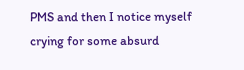PMS and then I notice myself crying for some absurd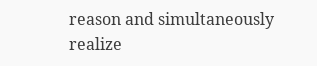reason and simultaneously realize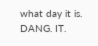what day it is. DANG. IT.